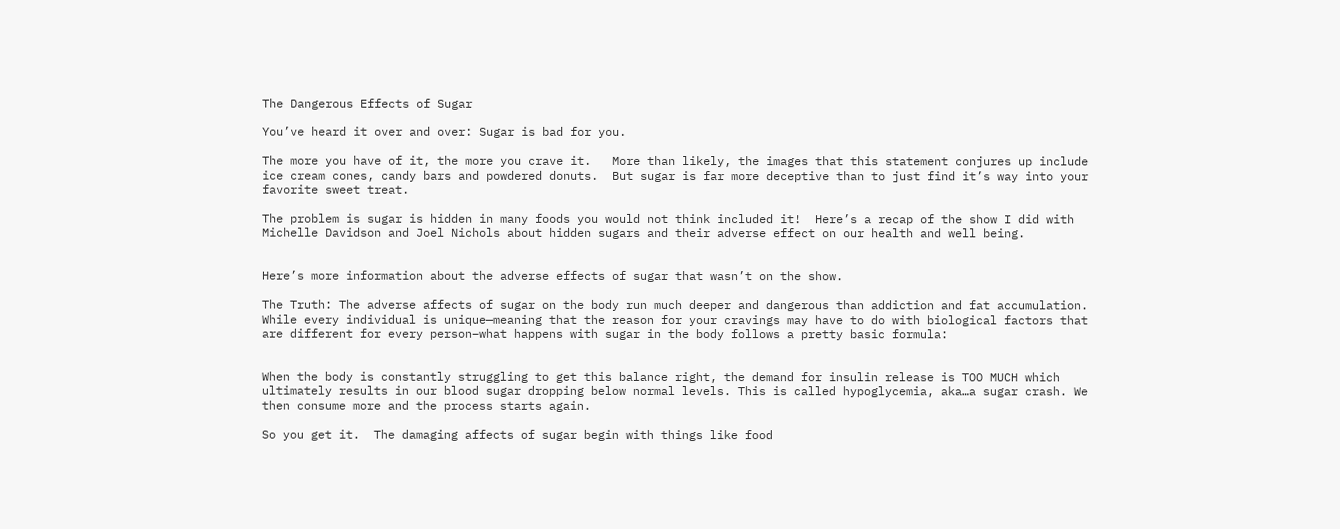The Dangerous Effects of Sugar

You’ve heard it over and over: Sugar is bad for you.

The more you have of it, the more you crave it.   More than likely, the images that this statement conjures up include ice cream cones, candy bars and powdered donuts.  But sugar is far more deceptive than to just find it’s way into your favorite sweet treat.

The problem is sugar is hidden in many foods you would not think included it!  Here’s a recap of the show I did with Michelle Davidson and Joel Nichols about hidden sugars and their adverse effect on our health and well being.


Here’s more information about the adverse effects of sugar that wasn’t on the show.

The Truth: The adverse affects of sugar on the body run much deeper and dangerous than addiction and fat accumulation.  While every individual is unique—meaning that the reason for your cravings may have to do with biological factors that are different for every person–what happens with sugar in the body follows a pretty basic formula:


When the body is constantly struggling to get this balance right, the demand for insulin release is TOO MUCH which ultimately results in our blood sugar dropping below normal levels. This is called hypoglycemia, aka…a sugar crash. We then consume more and the process starts again.

So you get it.  The damaging affects of sugar begin with things like food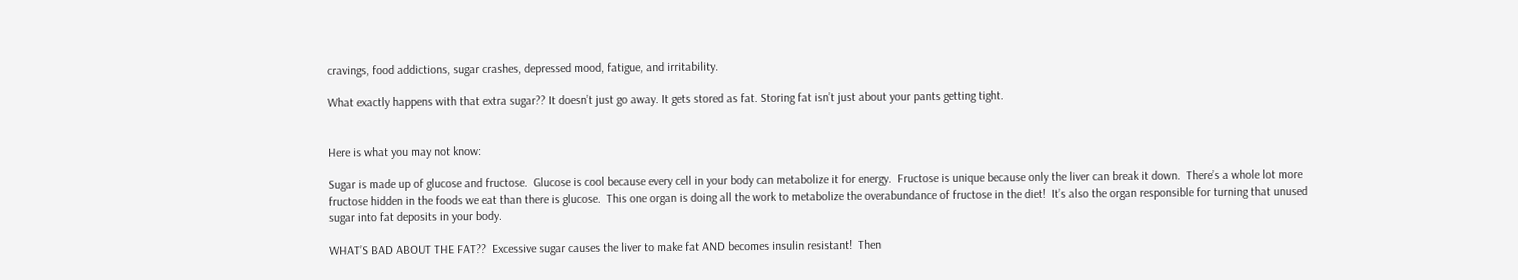cravings, food addictions, sugar crashes, depressed mood, fatigue, and irritability.

What exactly happens with that extra sugar?? It doesn’t just go away. It gets stored as fat. Storing fat isn’t just about your pants getting tight.


Here is what you may not know:

Sugar is made up of glucose and fructose.  Glucose is cool because every cell in your body can metabolize it for energy.  Fructose is unique because only the liver can break it down.  There’s a whole lot more fructose hidden in the foods we eat than there is glucose.  This one organ is doing all the work to metabolize the overabundance of fructose in the diet!  It’s also the organ responsible for turning that unused sugar into fat deposits in your body.

WHAT’S BAD ABOUT THE FAT??  Excessive sugar causes the liver to make fat AND becomes insulin resistant!  Then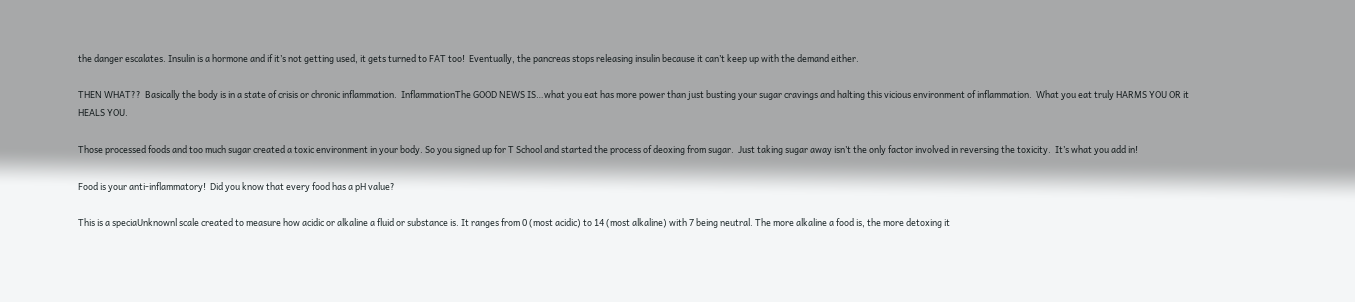the danger escalates. Insulin is a hormone and if it’s not getting used, it gets turned to FAT too!  Eventually, the pancreas stops releasing insulin because it can’t keep up with the demand either.

THEN WHAT??  Basically the body is in a state of crisis or chronic inflammation.  InflammationThe GOOD NEWS IS…what you eat has more power than just busting your sugar cravings and halting this vicious environment of inflammation.  What you eat truly HARMS YOU OR it HEALS YOU.

Those processed foods and too much sugar created a toxic environment in your body. So you signed up for T School and started the process of deoxing from sugar.  Just taking sugar away isn’t the only factor involved in reversing the toxicity.  It’s what you add in!

Food is your anti-inflammatory!  Did you know that every food has a pH value?

This is a speciaUnknownl scale created to measure how acidic or alkaline a fluid or substance is. It ranges from 0 (most acidic) to 14 (most alkaline) with 7 being neutral. The more alkaline a food is, the more detoxing it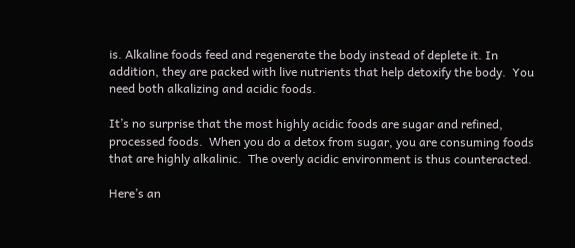is. Alkaline foods feed and regenerate the body instead of deplete it. In addition, they are packed with live nutrients that help detoxify the body.  You need both alkalizing and acidic foods.

It’s no surprise that the most highly acidic foods are sugar and refined, processed foods.  When you do a detox from sugar, you are consuming foods that are highly alkalinic.  The overly acidic environment is thus counteracted.

Here’s an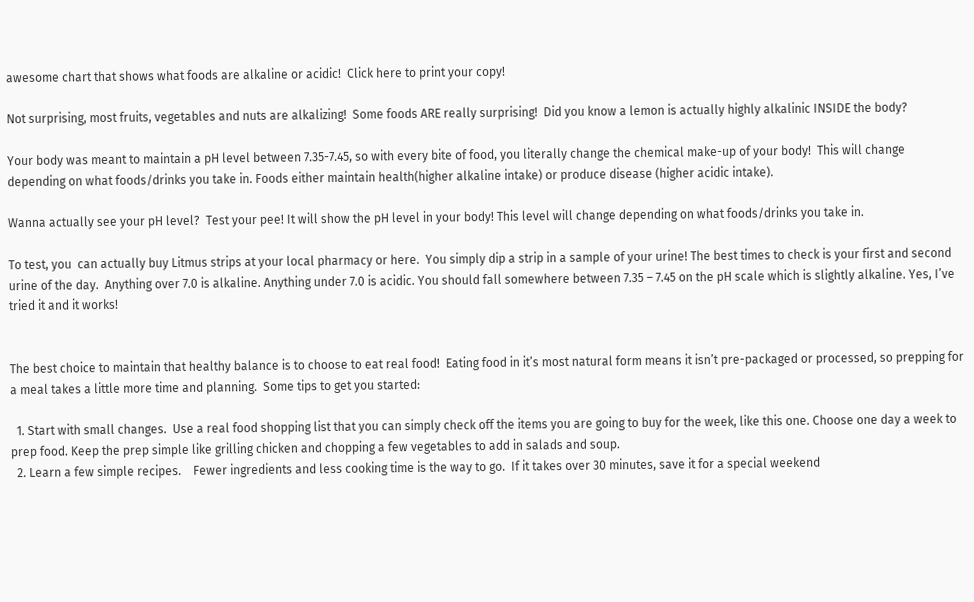awesome chart that shows what foods are alkaline or acidic!  Click here to print your copy!

Not surprising, most fruits, vegetables and nuts are alkalizing!  Some foods ARE really surprising!  Did you know a lemon is actually highly alkalinic INSIDE the body?

Your body was meant to maintain a pH level between 7.35-7.45, so with every bite of food, you literally change the chemical make-up of your body!  This will change depending on what foods/drinks you take in. Foods either maintain health(higher alkaline intake) or produce disease (higher acidic intake).

Wanna actually see your pH level?  Test your pee! It will show the pH level in your body! This level will change depending on what foods/drinks you take in.

To test, you  can actually buy Litmus strips at your local pharmacy or here.  You simply dip a strip in a sample of your urine! The best times to check is your first and second urine of the day.  Anything over 7.0 is alkaline. Anything under 7.0 is acidic. You should fall somewhere between 7.35 – 7.45 on the pH scale which is slightly alkaline. Yes, I’ve tried it and it works!


The best choice to maintain that healthy balance is to choose to eat real food!  Eating food in it’s most natural form means it isn’t pre-packaged or processed, so prepping for a meal takes a little more time and planning.  Some tips to get you started:

  1. Start with small changes.  Use a real food shopping list that you can simply check off the items you are going to buy for the week, like this one. Choose one day a week to prep food. Keep the prep simple like grilling chicken and chopping a few vegetables to add in salads and soup.
  2. Learn a few simple recipes.    Fewer ingredients and less cooking time is the way to go.  If it takes over 30 minutes, save it for a special weekend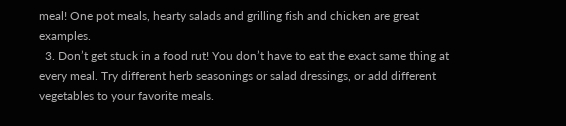meal! One pot meals, hearty salads and grilling fish and chicken are great examples.
  3. Don’t get stuck in a food rut! You don’t have to eat the exact same thing at every meal. Try different herb seasonings or salad dressings, or add different vegetables to your favorite meals.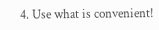4. Use what is convenient!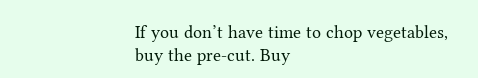If you don’t have time to chop vegetables, buy the pre-cut. Buy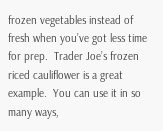frozen vegetables instead of fresh when you’ve got less time for prep.  Trader Joe’s frozen riced cauliflower is a great example.  You can use it in so many ways,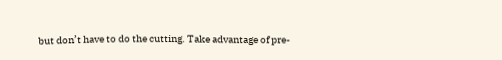but don’t have to do the cutting. Take advantage of pre-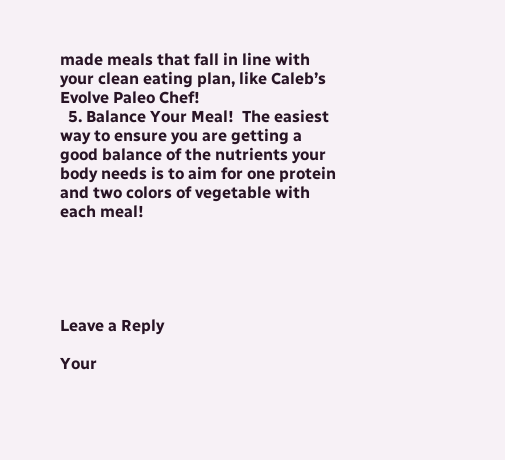made meals that fall in line with your clean eating plan, like Caleb’s Evolve Paleo Chef!
  5. Balance Your Meal!  The easiest way to ensure you are getting a good balance of the nutrients your body needs is to aim for one protein and two colors of vegetable with each meal!





Leave a Reply

Your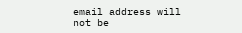email address will not be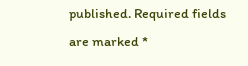published. Required fields are marked *